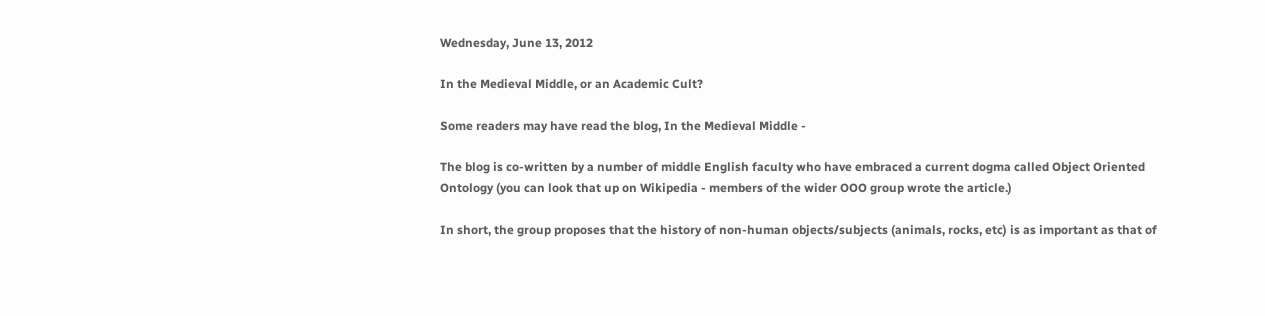Wednesday, June 13, 2012

In the Medieval Middle, or an Academic Cult?

Some readers may have read the blog, In the Medieval Middle -

The blog is co-written by a number of middle English faculty who have embraced a current dogma called Object Oriented Ontology (you can look that up on Wikipedia - members of the wider OOO group wrote the article.)

In short, the group proposes that the history of non-human objects/subjects (animals, rocks, etc) is as important as that of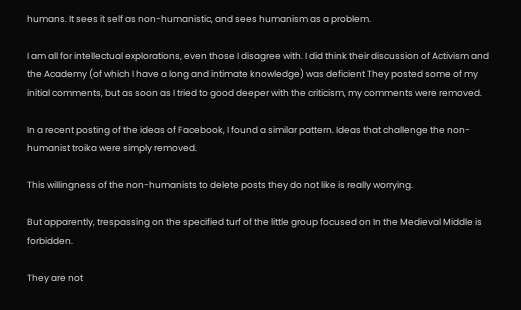humans. It sees it self as non-humanistic, and sees humanism as a problem.

I am all for intellectual explorations, even those I disagree with. I did think their discussion of Activism and the Academy (of which I have a long and intimate knowledge) was deficient They posted some of my initial comments, but as soon as I tried to good deeper with the criticism, my comments were removed.

In a recent posting of the ideas of Facebook, I found a similar pattern. Ideas that challenge the non-humanist troika were simply removed.

This willingness of the non-humanists to delete posts they do not like is really worrying.

But apparently, trespassing on the specified turf of the little group focused on In the Medieval Middle is forbidden.

They are not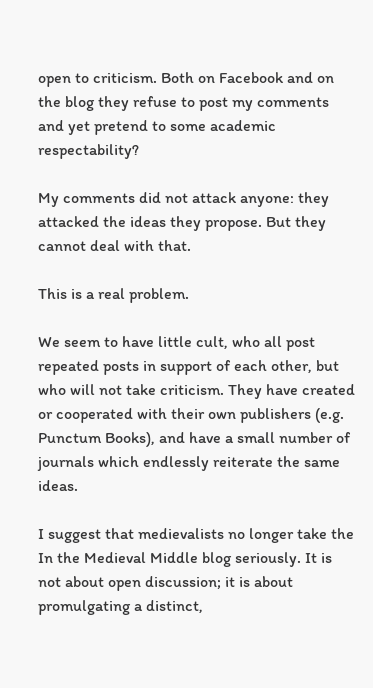open to criticism. Both on Facebook and on the blog they refuse to post my comments and yet pretend to some academic respectability?

My comments did not attack anyone: they attacked the ideas they propose. But they cannot deal with that.

This is a real problem.

We seem to have little cult, who all post repeated posts in support of each other, but who will not take criticism. They have created or cooperated with their own publishers (e.g. Punctum Books), and have a small number of journals which endlessly reiterate the same ideas.

I suggest that medievalists no longer take the In the Medieval Middle blog seriously. It is not about open discussion; it is about promulgating a distinct,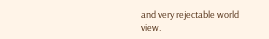and very rejectable world view.